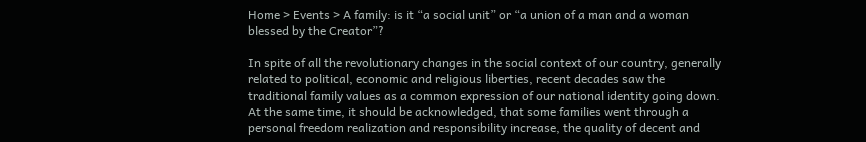Home > Events > A family: is it “a social unit” or “a union of a man and a woman blessed by the Creator”?

In spite of all the revolutionary changes in the social context of our country, generally related to political, economic and religious liberties, recent decades saw the traditional family values as a common expression of our national identity going down. At the same time, it should be acknowledged, that some families went through a personal freedom realization and responsibility increase, the quality of decent and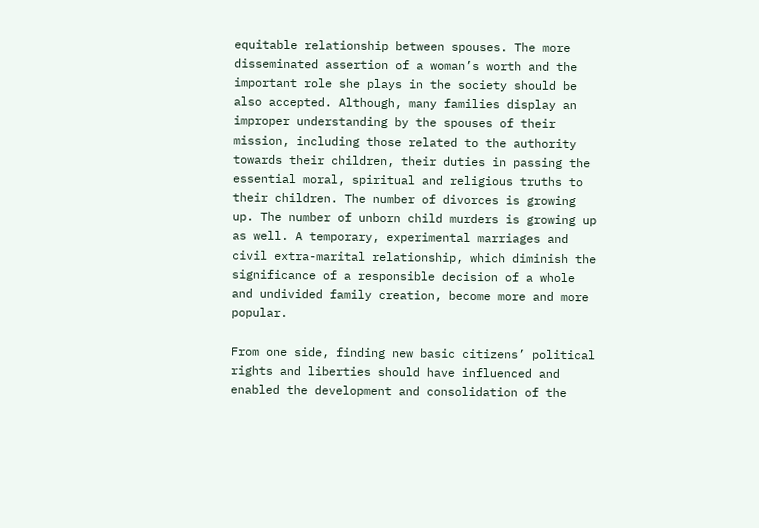equitable relationship between spouses. The more disseminated assertion of a woman’s worth and the important role she plays in the society should be also accepted. Although, many families display an improper understanding by the spouses of their mission, including those related to the authority towards their children, their duties in passing the essential moral, spiritual and religious truths to their children. The number of divorces is growing up. The number of unborn child murders is growing up as well. A temporary, experimental marriages and civil extra-marital relationship, which diminish the significance of a responsible decision of a whole and undivided family creation, become more and more popular.

From one side, finding new basic citizens’ political rights and liberties should have influenced and enabled the development and consolidation of the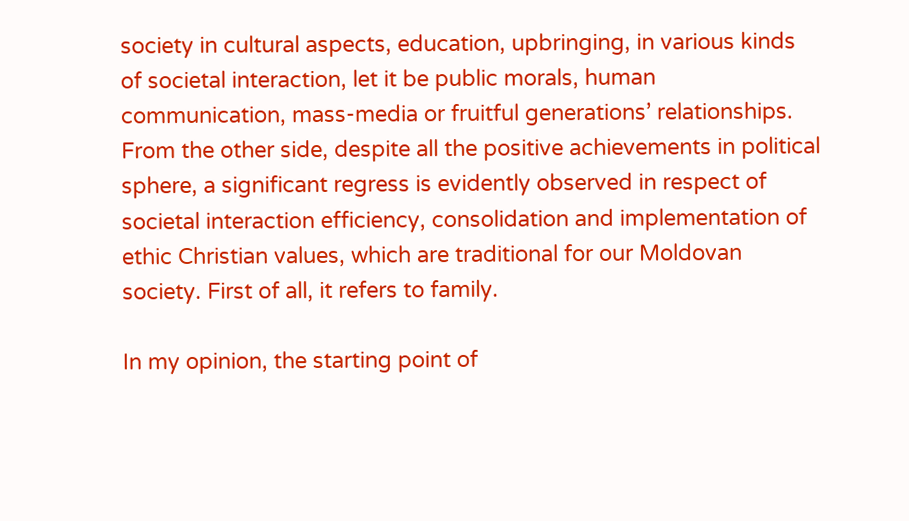society in cultural aspects, education, upbringing, in various kinds of societal interaction, let it be public morals, human communication, mass-media or fruitful generations’ relationships. From the other side, despite all the positive achievements in political sphere, a significant regress is evidently observed in respect of societal interaction efficiency, consolidation and implementation of ethic Christian values, which are traditional for our Moldovan society. First of all, it refers to family.

In my opinion, the starting point of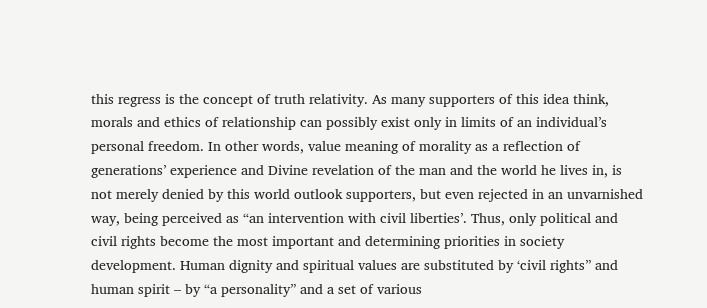this regress is the concept of truth relativity. As many supporters of this idea think, morals and ethics of relationship can possibly exist only in limits of an individual’s personal freedom. In other words, value meaning of morality as a reflection of generations’ experience and Divine revelation of the man and the world he lives in, is not merely denied by this world outlook supporters, but even rejected in an unvarnished way, being perceived as “an intervention with civil liberties’. Thus, only political and civil rights become the most important and determining priorities in society development. Human dignity and spiritual values are substituted by ‘civil rights” and human spirit – by “a personality” and a set of various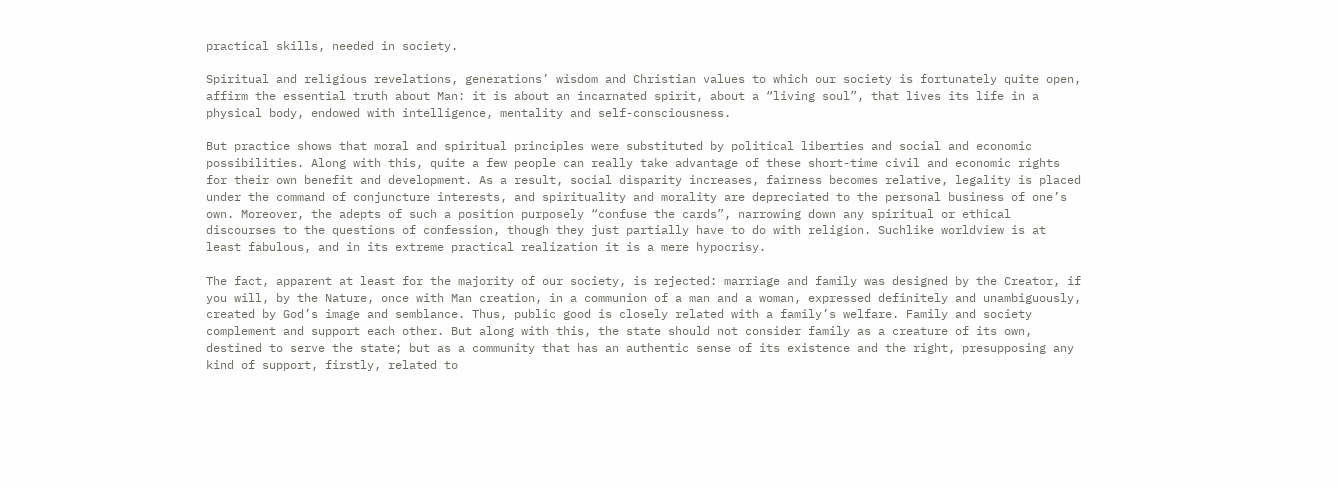practical skills, needed in society.

Spiritual and religious revelations, generations’ wisdom and Christian values to which our society is fortunately quite open, affirm the essential truth about Man: it is about an incarnated spirit, about a “living soul”, that lives its life in a physical body, endowed with intelligence, mentality and self-consciousness.

But practice shows that moral and spiritual principles were substituted by political liberties and social and economic possibilities. Along with this, quite a few people can really take advantage of these short-time civil and economic rights for their own benefit and development. As a result, social disparity increases, fairness becomes relative, legality is placed under the command of conjuncture interests, and spirituality and morality are depreciated to the personal business of one’s own. Moreover, the adepts of such a position purposely “confuse the cards”, narrowing down any spiritual or ethical discourses to the questions of confession, though they just partially have to do with religion. Suchlike worldview is at least fabulous, and in its extreme practical realization it is a mere hypocrisy.

The fact, apparent at least for the majority of our society, is rejected: marriage and family was designed by the Creator, if you will, by the Nature, once with Man creation, in a communion of a man and a woman, expressed definitely and unambiguously, created by God’s image and semblance. Thus, public good is closely related with a family’s welfare. Family and society complement and support each other. But along with this, the state should not consider family as a creature of its own, destined to serve the state; but as a community that has an authentic sense of its existence and the right, presupposing any kind of support, firstly, related to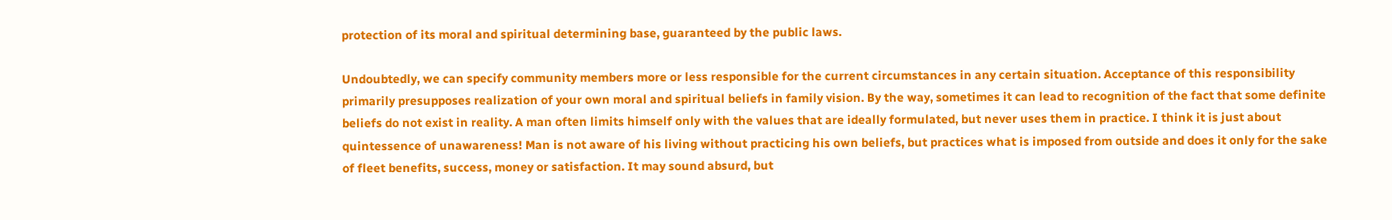protection of its moral and spiritual determining base, guaranteed by the public laws.

Undoubtedly, we can specify community members more or less responsible for the current circumstances in any certain situation. Acceptance of this responsibility primarily presupposes realization of your own moral and spiritual beliefs in family vision. By the way, sometimes it can lead to recognition of the fact that some definite beliefs do not exist in reality. A man often limits himself only with the values that are ideally formulated, but never uses them in practice. I think it is just about quintessence of unawareness! Man is not aware of his living without practicing his own beliefs, but practices what is imposed from outside and does it only for the sake of fleet benefits, success, money or satisfaction. It may sound absurd, but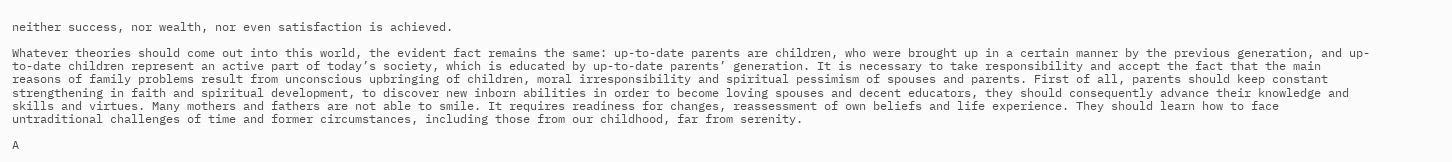neither success, nor wealth, nor even satisfaction is achieved.

Whatever theories should come out into this world, the evident fact remains the same: up-to-date parents are children, who were brought up in a certain manner by the previous generation, and up-to-date children represent an active part of today’s society, which is educated by up-to-date parents’ generation. It is necessary to take responsibility and accept the fact that the main reasons of family problems result from unconscious upbringing of children, moral irresponsibility and spiritual pessimism of spouses and parents. First of all, parents should keep constant strengthening in faith and spiritual development, to discover new inborn abilities in order to become loving spouses and decent educators, they should consequently advance their knowledge and skills and virtues. Many mothers and fathers are not able to smile. It requires readiness for changes, reassessment of own beliefs and life experience. They should learn how to face untraditional challenges of time and former circumstances, including those from our childhood, far from serenity.

A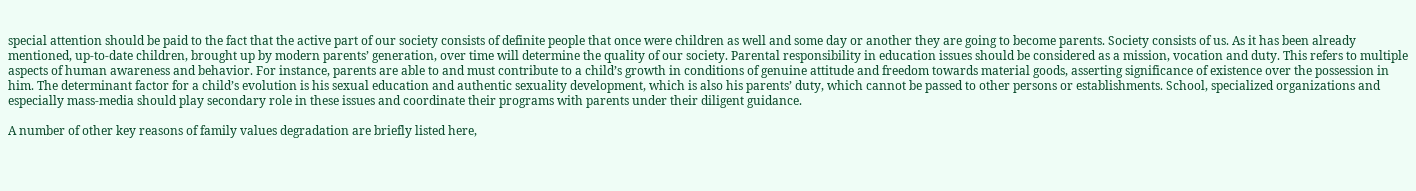special attention should be paid to the fact that the active part of our society consists of definite people that once were children as well and some day or another they are going to become parents. Society consists of us. As it has been already mentioned, up-to-date children, brought up by modern parents’ generation, over time will determine the quality of our society. Parental responsibility in education issues should be considered as a mission, vocation and duty. This refers to multiple aspects of human awareness and behavior. For instance, parents are able to and must contribute to a child’s growth in conditions of genuine attitude and freedom towards material goods, asserting significance of existence over the possession in him. The determinant factor for a child’s evolution is his sexual education and authentic sexuality development, which is also his parents’ duty, which cannot be passed to other persons or establishments. School, specialized organizations and especially mass-media should play secondary role in these issues and coordinate their programs with parents under their diligent guidance.

A number of other key reasons of family values degradation are briefly listed here,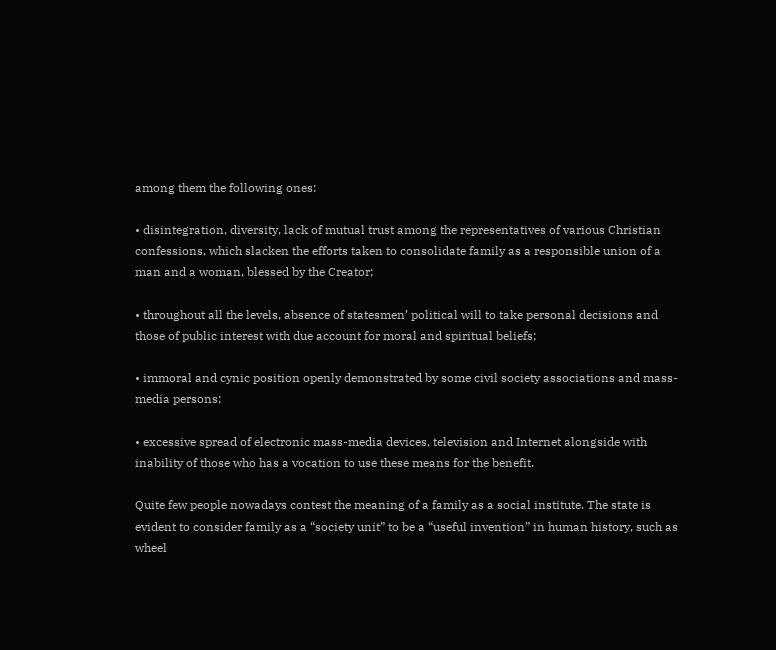among them the following ones:

• disintegration, diversity, lack of mutual trust among the representatives of various Christian confessions, which slacken the efforts taken to consolidate family as a responsible union of a man and a woman, blessed by the Creator;

• throughout all the levels, absence of statesmen’ political will to take personal decisions and those of public interest with due account for moral and spiritual beliefs;

• immoral and cynic position openly demonstrated by some civil society associations and mass-media persons;

• excessive spread of electronic mass-media devices, television and Internet alongside with inability of those who has a vocation to use these means for the benefit.

Quite few people nowadays contest the meaning of a family as a social institute. The state is evident to consider family as a “society unit” to be a “useful invention” in human history, such as wheel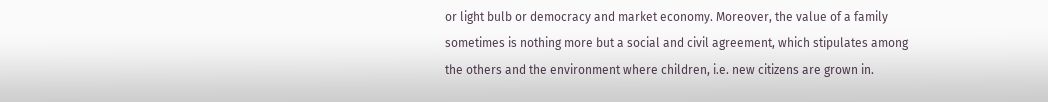or light bulb or democracy and market economy. Moreover, the value of a family sometimes is nothing more but a social and civil agreement, which stipulates among the others and the environment where children, i.e. new citizens are grown in.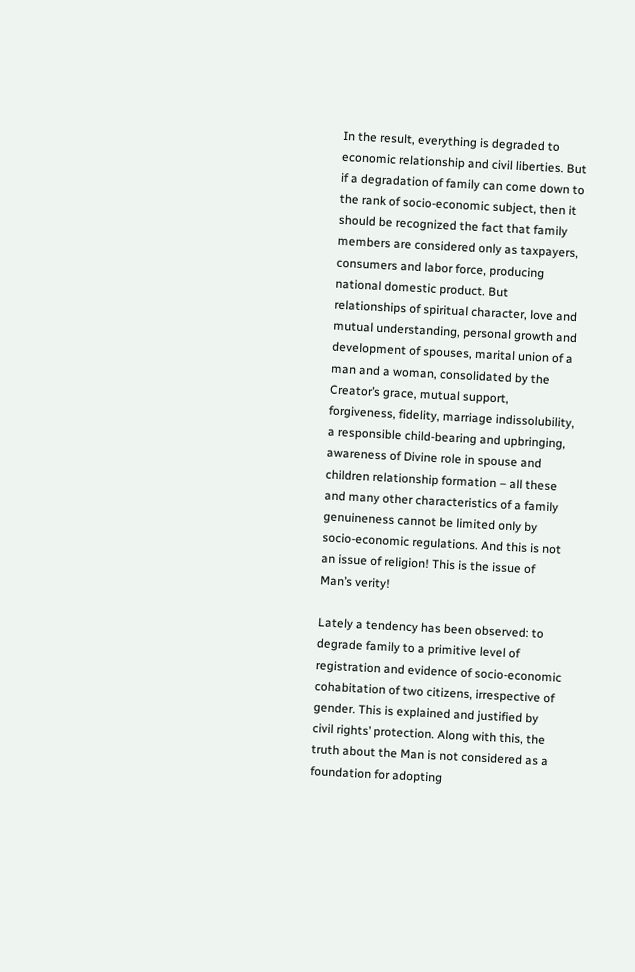In the result, everything is degraded to economic relationship and civil liberties. But if a degradation of family can come down to the rank of socio-economic subject, then it should be recognized the fact that family members are considered only as taxpayers, consumers and labor force, producing national domestic product. But relationships of spiritual character, love and mutual understanding, personal growth and development of spouses, marital union of a man and a woman, consolidated by the Creator’s grace, mutual support, forgiveness, fidelity, marriage indissolubility, a responsible child-bearing and upbringing, awareness of Divine role in spouse and children relationship formation – all these and many other characteristics of a family genuineness cannot be limited only by socio-economic regulations. And this is not an issue of religion! This is the issue of Man’s verity!

Lately a tendency has been observed: to degrade family to a primitive level of registration and evidence of socio-economic cohabitation of two citizens, irrespective of gender. This is explained and justified by civil rights’ protection. Along with this, the truth about the Man is not considered as a foundation for adopting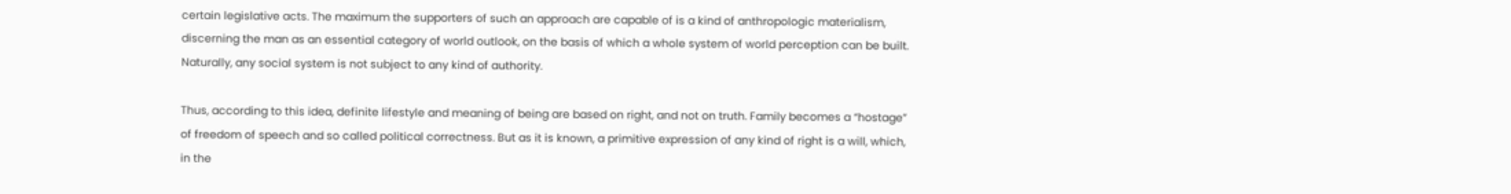certain legislative acts. The maximum the supporters of such an approach are capable of is a kind of anthropologic materialism, discerning the man as an essential category of world outlook, on the basis of which a whole system of world perception can be built. Naturally, any social system is not subject to any kind of authority.

Thus, according to this idea, definite lifestyle and meaning of being are based on right, and not on truth. Family becomes a “hostage” of freedom of speech and so called political correctness. But as it is known, a primitive expression of any kind of right is a will, which, in the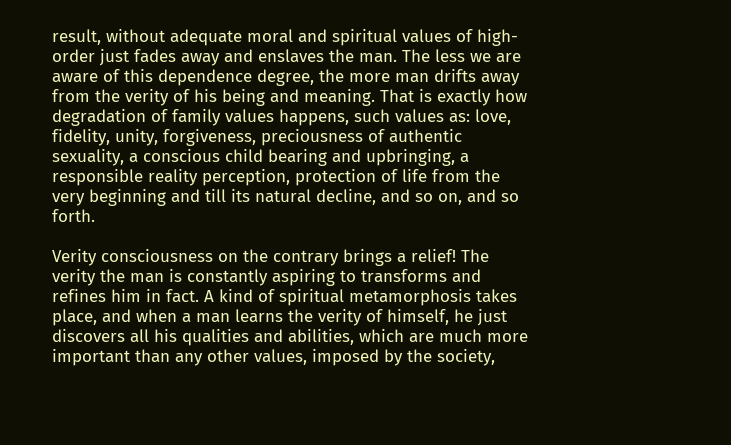result, without adequate moral and spiritual values of high-order just fades away and enslaves the man. The less we are aware of this dependence degree, the more man drifts away from the verity of his being and meaning. That is exactly how degradation of family values happens, such values as: love, fidelity, unity, forgiveness, preciousness of authentic sexuality, a conscious child bearing and upbringing, a responsible reality perception, protection of life from the very beginning and till its natural decline, and so on, and so forth.

Verity consciousness on the contrary brings a relief! The verity the man is constantly aspiring to transforms and refines him in fact. A kind of spiritual metamorphosis takes place, and when a man learns the verity of himself, he just discovers all his qualities and abilities, which are much more important than any other values, imposed by the society,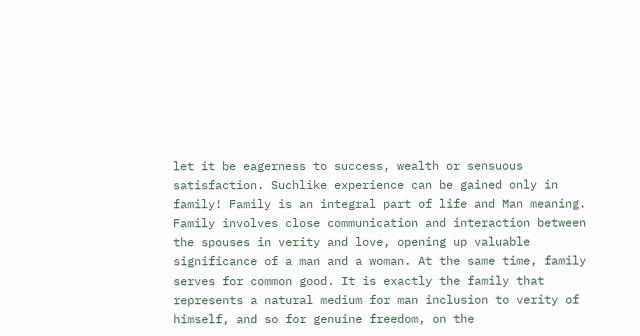let it be eagerness to success, wealth or sensuous satisfaction. Suchlike experience can be gained only in family! Family is an integral part of life and Man meaning. Family involves close communication and interaction between the spouses in verity and love, opening up valuable significance of a man and a woman. At the same time, family serves for common good. It is exactly the family that represents a natural medium for man inclusion to verity of himself, and so for genuine freedom, on the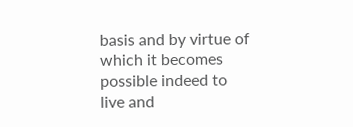basis and by virtue of which it becomes possible indeed to live and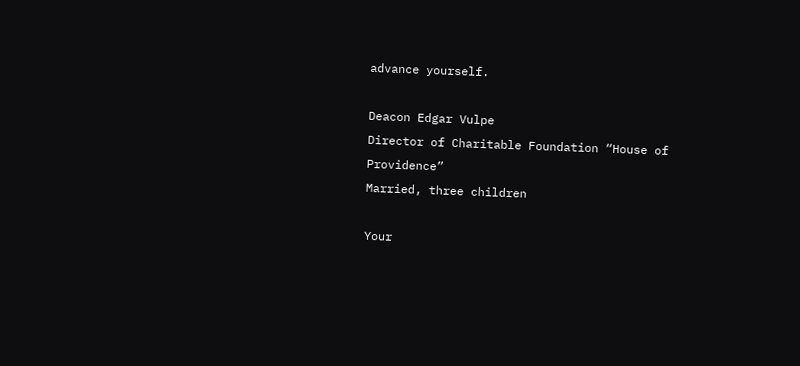advance yourself.

Deacon Edgar Vulpe
Director of Charitable Foundation “House of Providence”
Married, three children

Your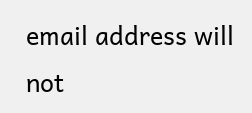email address will not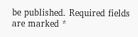be published. Required fields are marked *